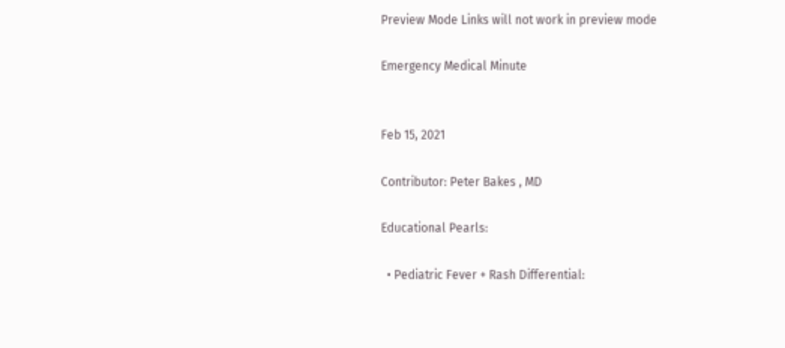Preview Mode Links will not work in preview mode

Emergency Medical Minute


Feb 15, 2021

Contributor: Peter Bakes , MD

Educational Pearls:

  • Pediatric Fever + Rash Differential: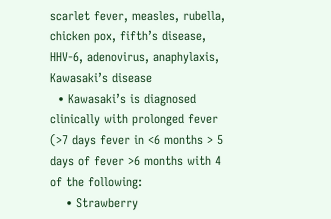scarlet fever, measles, rubella, chicken pox, fifth’s disease, HHV-6, adenovirus, anaphylaxis, Kawasaki’s disease
  • Kawasaki’s is diagnosed clinically with prolonged fever (>7 days fever in <6 months > 5 days of fever >6 months with 4 of the following:
    • Strawberry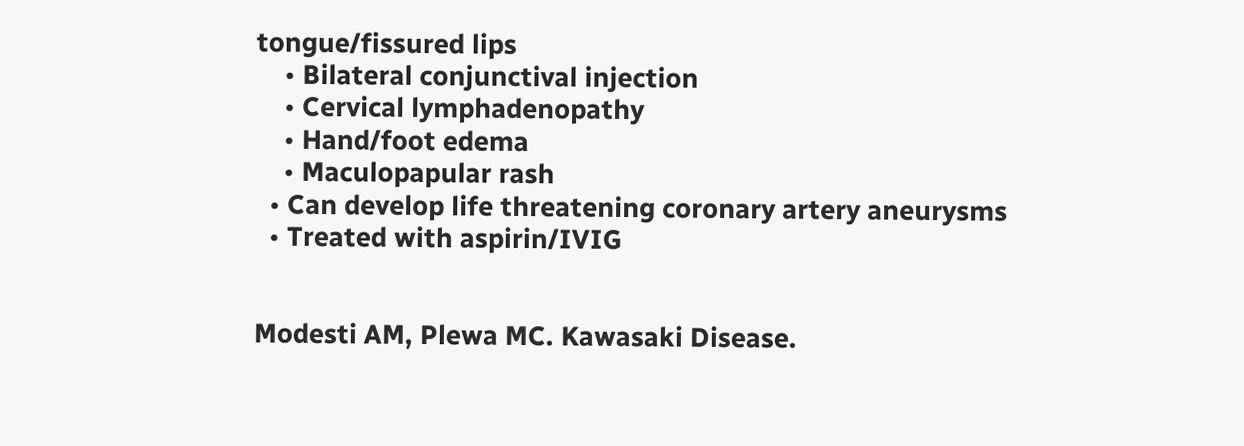tongue/fissured lips
    • Bilateral conjunctival injection
    • Cervical lymphadenopathy
    • Hand/foot edema
    • Maculopapular rash
  • Can develop life threatening coronary artery aneurysms
  • Treated with aspirin/IVIG


Modesti AM, Plewa MC. Kawasaki Disease.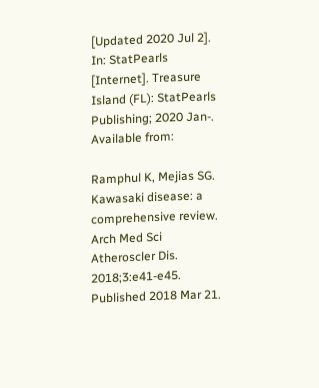[Updated 2020 Jul 2]. In: StatPearls [Internet]. Treasure Island (FL): StatPearls Publishing; 2020 Jan-. Available from:

Ramphul K, Mejias SG. Kawasaki disease: a comprehensive review. Arch Med Sci Atheroscler Dis. 2018;3:e41-e45. Published 2018 Mar 21.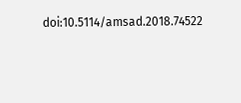doi:10.5114/amsad.2018.74522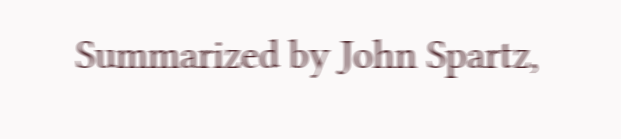Summarized by John Spartz,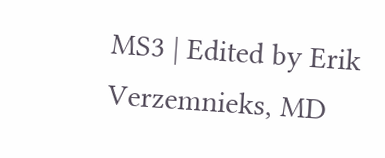MS3 | Edited by Erik Verzemnieks, MD